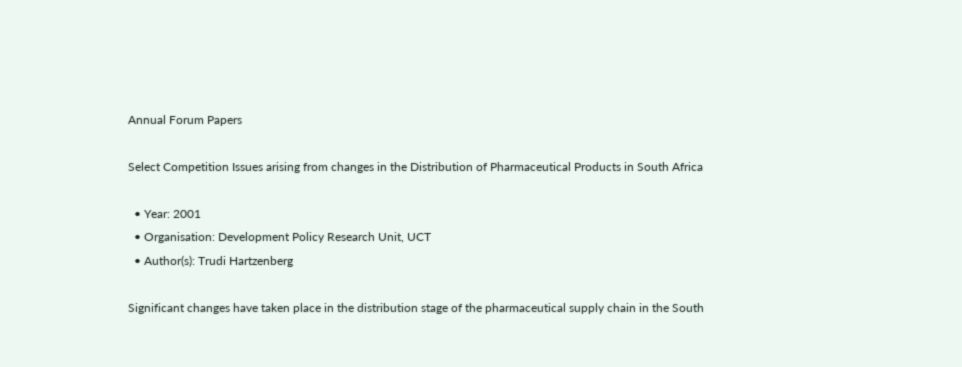Annual Forum Papers

Select Competition Issues arising from changes in the Distribution of Pharmaceutical Products in South Africa

  • Year: 2001
  • Organisation: Development Policy Research Unit, UCT
  • Author(s): Trudi Hartzenberg

Significant changes have taken place in the distribution stage of the pharmaceutical supply chain in the South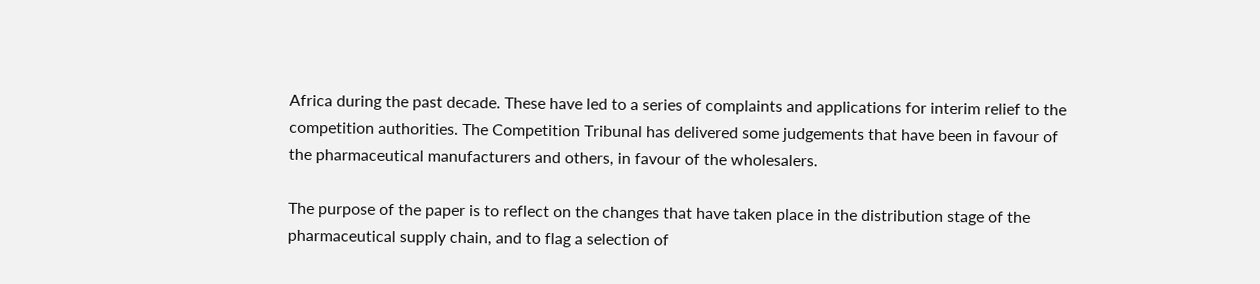Africa during the past decade. These have led to a series of complaints and applications for interim relief to the competition authorities. The Competition Tribunal has delivered some judgements that have been in favour of the pharmaceutical manufacturers and others, in favour of the wholesalers.

The purpose of the paper is to reflect on the changes that have taken place in the distribution stage of the pharmaceutical supply chain, and to flag a selection of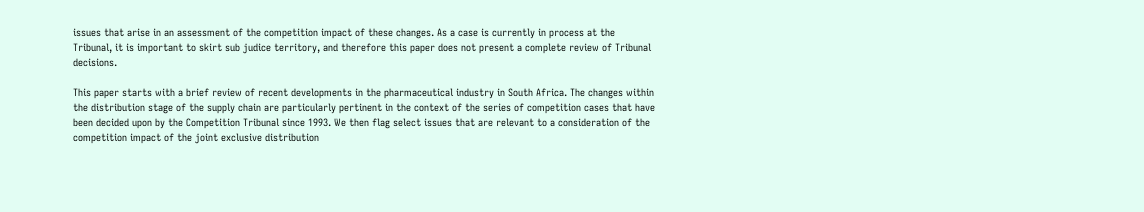issues that arise in an assessment of the competition impact of these changes. As a case is currently in process at the Tribunal, it is important to skirt sub judice territory, and therefore this paper does not present a complete review of Tribunal decisions.

This paper starts with a brief review of recent developments in the pharmaceutical industry in South Africa. The changes within the distribution stage of the supply chain are particularly pertinent in the context of the series of competition cases that have been decided upon by the Competition Tribunal since 1993. We then flag select issues that are relevant to a consideration of the competition impact of the joint exclusive distribution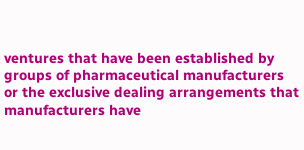ventures that have been established by groups of pharmaceutical manufacturers or the exclusive dealing arrangements that manufacturers have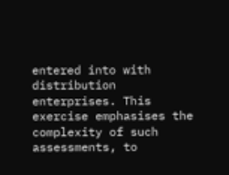entered into with distribution enterprises. This exercise emphasises the complexity of such assessments, to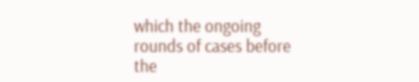which the ongoing rounds of cases before the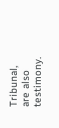Tribunal, are also testimony.